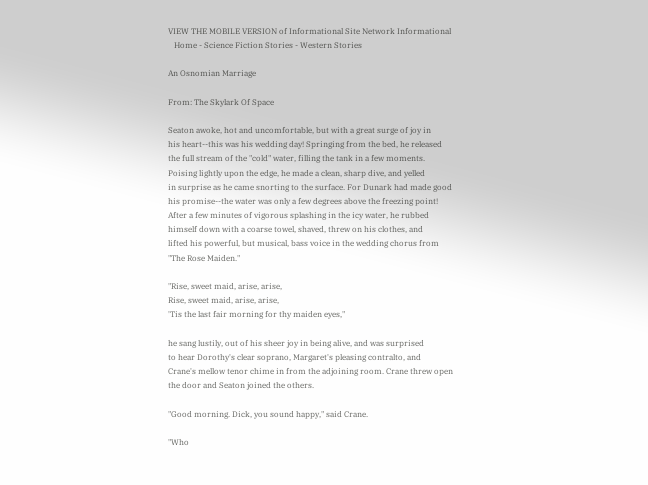VIEW THE MOBILE VERSION of Informational Site Network Informational
   Home - Science Fiction Stories - Western Stories

An Osnomian Marriage

From: The Skylark Of Space

Seaton awoke, hot and uncomfortable, but with a great surge of joy in
his heart--this was his wedding day! Springing from the bed, he released
the full stream of the "cold" water, filling the tank in a few moments.
Poising lightly upon the edge, he made a clean, sharp dive, and yelled
in surprise as he came snorting to the surface. For Dunark had made good
his promise--the water was only a few degrees above the freezing point!
After a few minutes of vigorous splashing in the icy water, he rubbed
himself down with a coarse towel, shaved, threw on his clothes, and
lifted his powerful, but musical, bass voice in the wedding chorus from
"The Rose Maiden."

"Rise, sweet maid, arise, arise,
Rise, sweet maid, arise, arise,
'Tis the last fair morning for thy maiden eyes,"

he sang lustily, out of his sheer joy in being alive, and was surprised
to hear Dorothy's clear soprano, Margaret's pleasing contralto, and
Crane's mellow tenor chime in from the adjoining room. Crane threw open
the door and Seaton joined the others.

"Good morning. Dick, you sound happy," said Crane.

"Who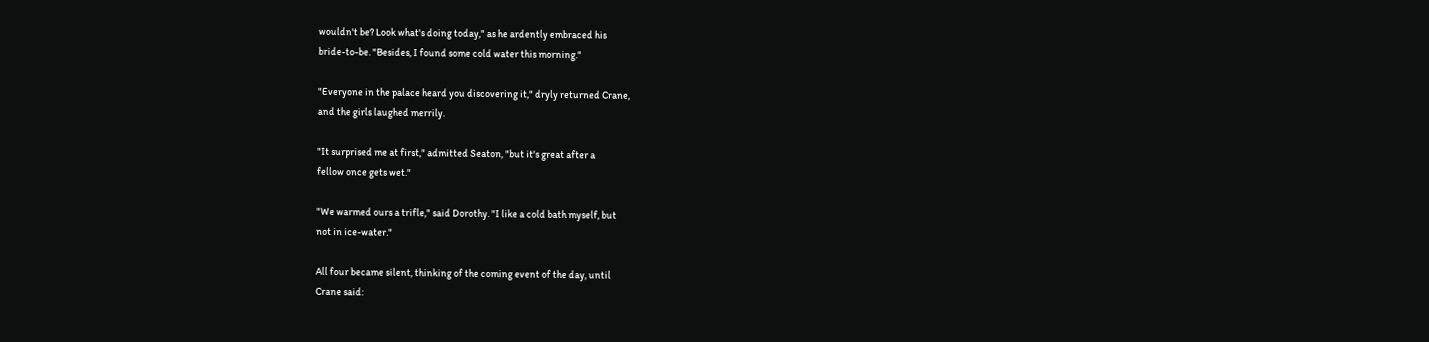wouldn't be? Look what's doing today," as he ardently embraced his
bride-to-be. "Besides, I found some cold water this morning."

"Everyone in the palace heard you discovering it," dryly returned Crane,
and the girls laughed merrily.

"It surprised me at first," admitted Seaton, "but it's great after a
fellow once gets wet."

"We warmed ours a trifle," said Dorothy. "I like a cold bath myself, but
not in ice-water."

All four became silent, thinking of the coming event of the day, until
Crane said: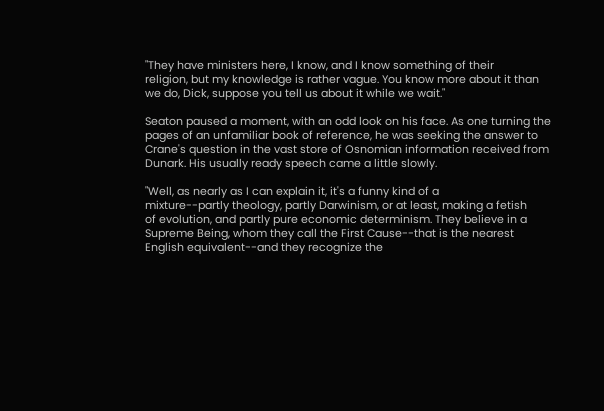"They have ministers here, I know, and I know something of their
religion, but my knowledge is rather vague. You know more about it than
we do, Dick, suppose you tell us about it while we wait."

Seaton paused a moment, with an odd look on his face. As one turning the
pages of an unfamiliar book of reference, he was seeking the answer to
Crane's question in the vast store of Osnomian information received from
Dunark. His usually ready speech came a little slowly.

"Well, as nearly as I can explain it, it's a funny kind of a
mixture--partly theology, partly Darwinism, or at least, making a fetish
of evolution, and partly pure economic determinism. They believe in a
Supreme Being, whom they call the First Cause--that is the nearest
English equivalent--and they recognize the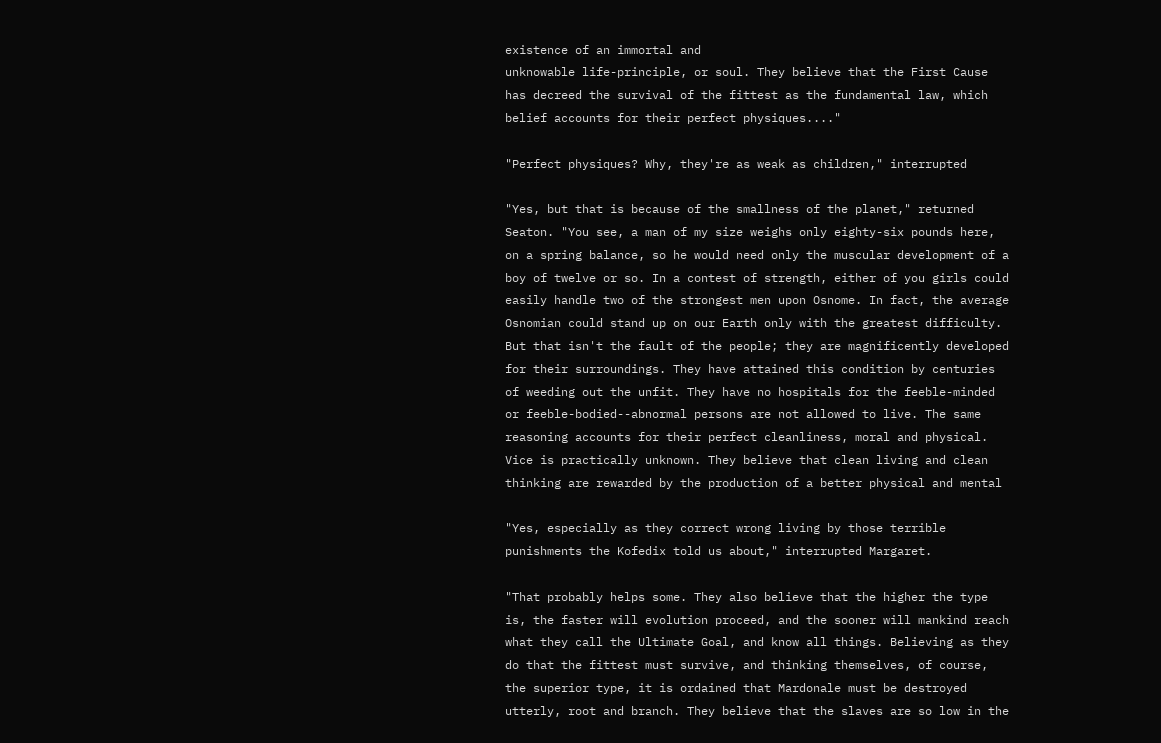existence of an immortal and
unknowable life-principle, or soul. They believe that the First Cause
has decreed the survival of the fittest as the fundamental law, which
belief accounts for their perfect physiques...."

"Perfect physiques? Why, they're as weak as children," interrupted

"Yes, but that is because of the smallness of the planet," returned
Seaton. "You see, a man of my size weighs only eighty-six pounds here,
on a spring balance, so he would need only the muscular development of a
boy of twelve or so. In a contest of strength, either of you girls could
easily handle two of the strongest men upon Osnome. In fact, the average
Osnomian could stand up on our Earth only with the greatest difficulty.
But that isn't the fault of the people; they are magnificently developed
for their surroundings. They have attained this condition by centuries
of weeding out the unfit. They have no hospitals for the feeble-minded
or feeble-bodied--abnormal persons are not allowed to live. The same
reasoning accounts for their perfect cleanliness, moral and physical.
Vice is practically unknown. They believe that clean living and clean
thinking are rewarded by the production of a better physical and mental

"Yes, especially as they correct wrong living by those terrible
punishments the Kofedix told us about," interrupted Margaret.

"That probably helps some. They also believe that the higher the type
is, the faster will evolution proceed, and the sooner will mankind reach
what they call the Ultimate Goal, and know all things. Believing as they
do that the fittest must survive, and thinking themselves, of course,
the superior type, it is ordained that Mardonale must be destroyed
utterly, root and branch. They believe that the slaves are so low in the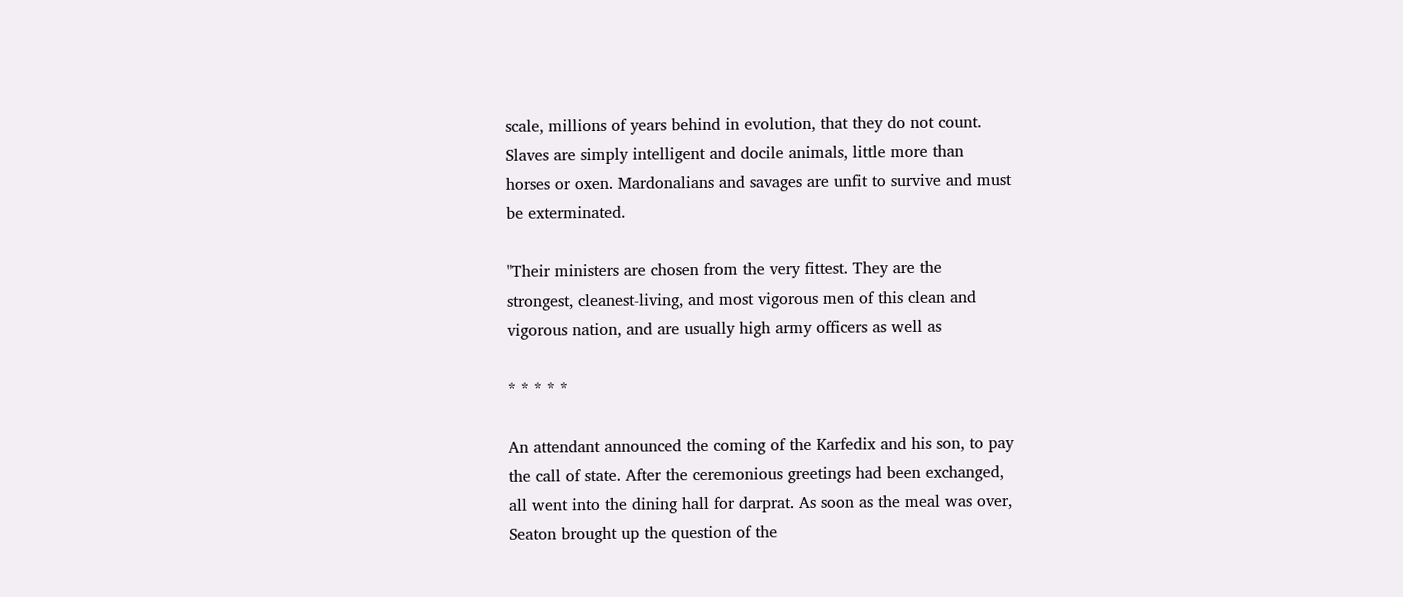scale, millions of years behind in evolution, that they do not count.
Slaves are simply intelligent and docile animals, little more than
horses or oxen. Mardonalians and savages are unfit to survive and must
be exterminated.

"Their ministers are chosen from the very fittest. They are the
strongest, cleanest-living, and most vigorous men of this clean and
vigorous nation, and are usually high army officers as well as

* * * * *

An attendant announced the coming of the Karfedix and his son, to pay
the call of state. After the ceremonious greetings had been exchanged,
all went into the dining hall for darprat. As soon as the meal was over,
Seaton brought up the question of the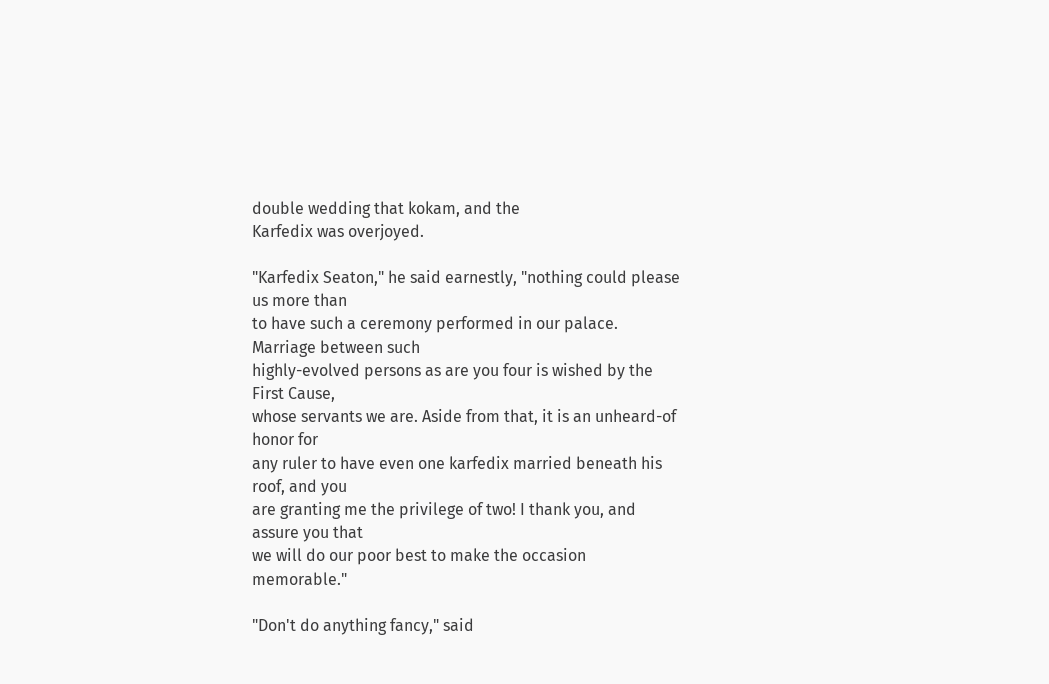double wedding that kokam, and the
Karfedix was overjoyed.

"Karfedix Seaton," he said earnestly, "nothing could please us more than
to have such a ceremony performed in our palace. Marriage between such
highly-evolved persons as are you four is wished by the First Cause,
whose servants we are. Aside from that, it is an unheard-of honor for
any ruler to have even one karfedix married beneath his roof, and you
are granting me the privilege of two! I thank you, and assure you that
we will do our poor best to make the occasion memorable."

"Don't do anything fancy," said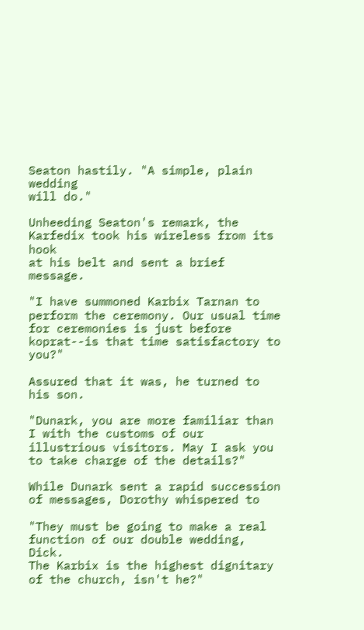Seaton hastily. "A simple, plain wedding
will do."

Unheeding Seaton's remark, the Karfedix took his wireless from its hook
at his belt and sent a brief message.

"I have summoned Karbix Tarnan to perform the ceremony. Our usual time
for ceremonies is just before koprat--is that time satisfactory to you?"

Assured that it was, he turned to his son.

"Dunark, you are more familiar than I with the customs of our
illustrious visitors. May I ask you to take charge of the details?"

While Dunark sent a rapid succession of messages, Dorothy whispered to

"They must be going to make a real function of our double wedding, Dick.
The Karbix is the highest dignitary of the church, isn't he?"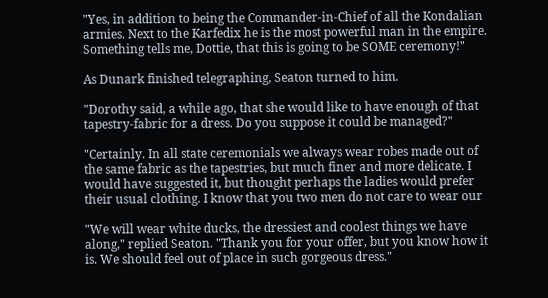"Yes, in addition to being the Commander-in-Chief of all the Kondalian
armies. Next to the Karfedix he is the most powerful man in the empire.
Something tells me, Dottie, that this is going to be SOME ceremony!"

As Dunark finished telegraphing, Seaton turned to him.

"Dorothy said, a while ago, that she would like to have enough of that
tapestry-fabric for a dress. Do you suppose it could be managed?"

"Certainly. In all state ceremonials we always wear robes made out of
the same fabric as the tapestries, but much finer and more delicate. I
would have suggested it, but thought perhaps the ladies would prefer
their usual clothing. I know that you two men do not care to wear our

"We will wear white ducks, the dressiest and coolest things we have
along," replied Seaton. "Thank you for your offer, but you know how it
is. We should feel out of place in such gorgeous dress."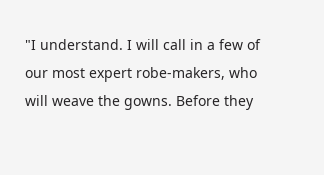"I understand. I will call in a few of our most expert robe-makers, who
will weave the gowns. Before they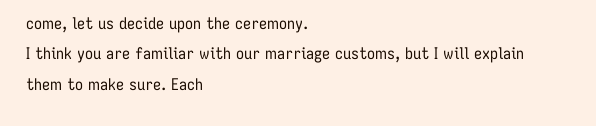come, let us decide upon the ceremony.
I think you are familiar with our marriage customs, but I will explain
them to make sure. Each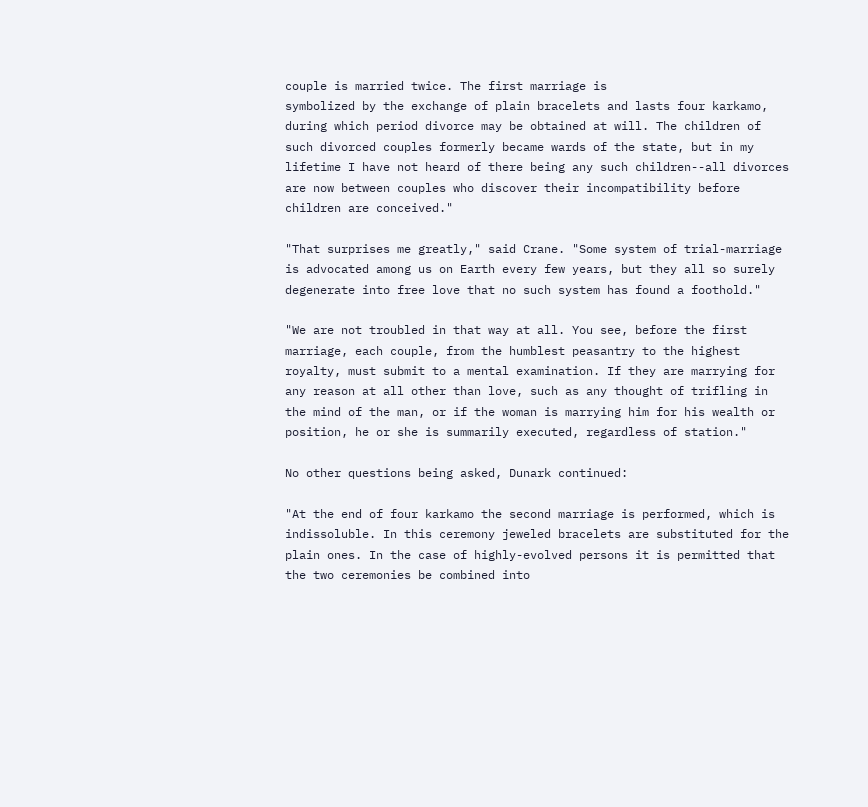couple is married twice. The first marriage is
symbolized by the exchange of plain bracelets and lasts four karkamo,
during which period divorce may be obtained at will. The children of
such divorced couples formerly became wards of the state, but in my
lifetime I have not heard of there being any such children--all divorces
are now between couples who discover their incompatibility before
children are conceived."

"That surprises me greatly," said Crane. "Some system of trial-marriage
is advocated among us on Earth every few years, but they all so surely
degenerate into free love that no such system has found a foothold."

"We are not troubled in that way at all. You see, before the first
marriage, each couple, from the humblest peasantry to the highest
royalty, must submit to a mental examination. If they are marrying for
any reason at all other than love, such as any thought of trifling in
the mind of the man, or if the woman is marrying him for his wealth or
position, he or she is summarily executed, regardless of station."

No other questions being asked, Dunark continued:

"At the end of four karkamo the second marriage is performed, which is
indissoluble. In this ceremony jeweled bracelets are substituted for the
plain ones. In the case of highly-evolved persons it is permitted that
the two ceremonies be combined into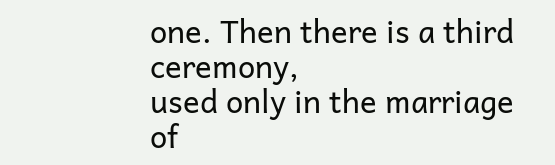one. Then there is a third ceremony,
used only in the marriage of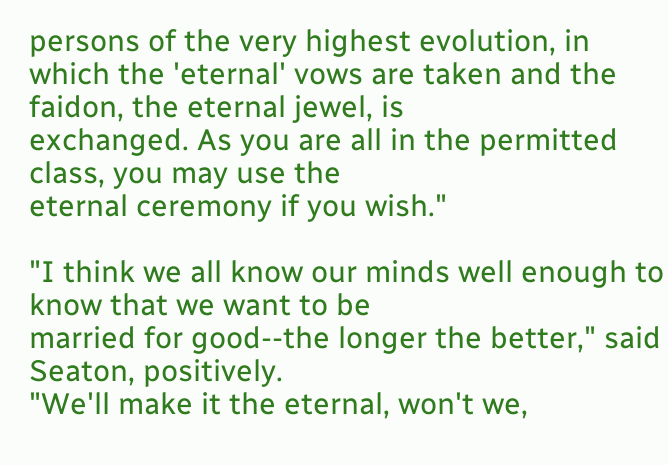persons of the very highest evolution, in
which the 'eternal' vows are taken and the faidon, the eternal jewel, is
exchanged. As you are all in the permitted class, you may use the
eternal ceremony if you wish."

"I think we all know our minds well enough to know that we want to be
married for good--the longer the better," said Seaton, positively.
"We'll make it the eternal, won't we,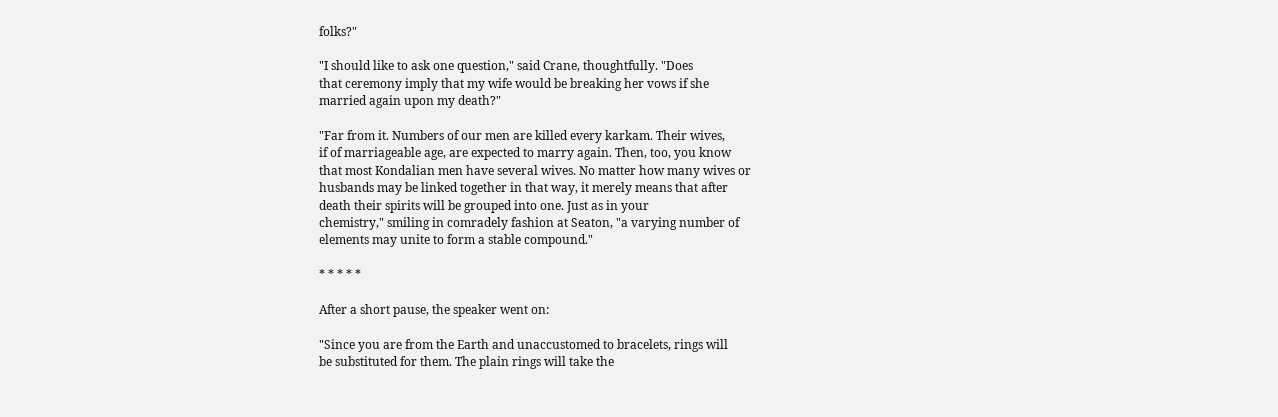folks?"

"I should like to ask one question," said Crane, thoughtfully. "Does
that ceremony imply that my wife would be breaking her vows if she
married again upon my death?"

"Far from it. Numbers of our men are killed every karkam. Their wives,
if of marriageable age, are expected to marry again. Then, too, you know
that most Kondalian men have several wives. No matter how many wives or
husbands may be linked together in that way, it merely means that after
death their spirits will be grouped into one. Just as in your
chemistry," smiling in comradely fashion at Seaton, "a varying number of
elements may unite to form a stable compound."

* * * * *

After a short pause, the speaker went on:

"Since you are from the Earth and unaccustomed to bracelets, rings will
be substituted for them. The plain rings will take the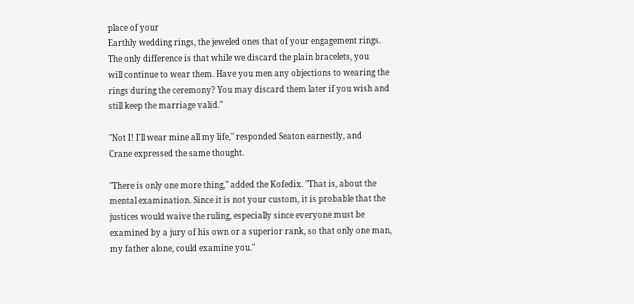place of your
Earthly wedding rings, the jeweled ones that of your engagement rings.
The only difference is that while we discard the plain bracelets, you
will continue to wear them. Have you men any objections to wearing the
rings during the ceremony? You may discard them later if you wish and
still keep the marriage valid."

"Not I! I'll wear mine all my life," responded Seaton earnestly, and
Crane expressed the same thought.

"There is only one more thing," added the Kofedix. "That is, about the
mental examination. Since it is not your custom, it is probable that the
justices would waive the ruling, especially since everyone must be
examined by a jury of his own or a superior rank, so that only one man,
my father alone, could examine you."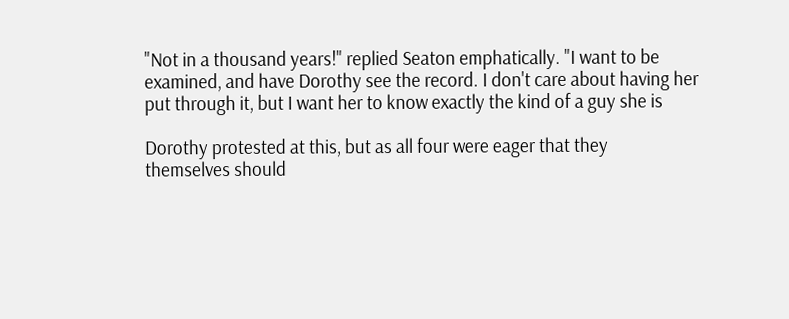"Not in a thousand years!" replied Seaton emphatically. "I want to be
examined, and have Dorothy see the record. I don't care about having her
put through it, but I want her to know exactly the kind of a guy she is

Dorothy protested at this, but as all four were eager that they
themselves should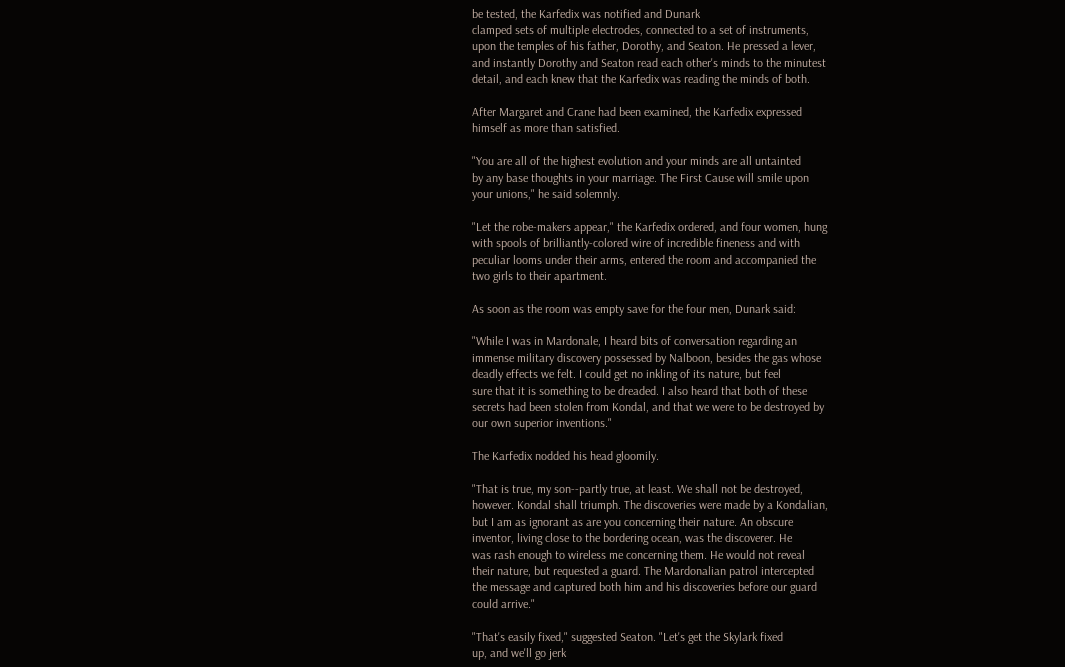be tested, the Karfedix was notified and Dunark
clamped sets of multiple electrodes, connected to a set of instruments,
upon the temples of his father, Dorothy, and Seaton. He pressed a lever,
and instantly Dorothy and Seaton read each other's minds to the minutest
detail, and each knew that the Karfedix was reading the minds of both.

After Margaret and Crane had been examined, the Karfedix expressed
himself as more than satisfied.

"You are all of the highest evolution and your minds are all untainted
by any base thoughts in your marriage. The First Cause will smile upon
your unions," he said solemnly.

"Let the robe-makers appear," the Karfedix ordered, and four women, hung
with spools of brilliantly-colored wire of incredible fineness and with
peculiar looms under their arms, entered the room and accompanied the
two girls to their apartment.

As soon as the room was empty save for the four men, Dunark said:

"While I was in Mardonale, I heard bits of conversation regarding an
immense military discovery possessed by Nalboon, besides the gas whose
deadly effects we felt. I could get no inkling of its nature, but feel
sure that it is something to be dreaded. I also heard that both of these
secrets had been stolen from Kondal, and that we were to be destroyed by
our own superior inventions."

The Karfedix nodded his head gloomily.

"That is true, my son--partly true, at least. We shall not be destroyed,
however. Kondal shall triumph. The discoveries were made by a Kondalian,
but I am as ignorant as are you concerning their nature. An obscure
inventor, living close to the bordering ocean, was the discoverer. He
was rash enough to wireless me concerning them. He would not reveal
their nature, but requested a guard. The Mardonalian patrol intercepted
the message and captured both him and his discoveries before our guard
could arrive."

"That's easily fixed," suggested Seaton. "Let's get the Skylark fixed
up, and we'll go jerk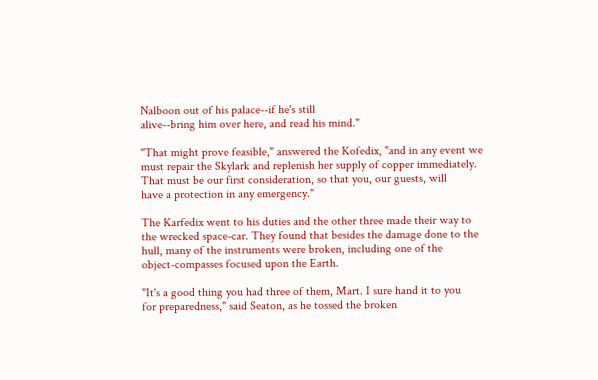Nalboon out of his palace--if he's still
alive--bring him over here, and read his mind."

"That might prove feasible," answered the Kofedix, "and in any event we
must repair the Skylark and replenish her supply of copper immediately.
That must be our first consideration, so that you, our guests, will
have a protection in any emergency."

The Karfedix went to his duties and the other three made their way to
the wrecked space-car. They found that besides the damage done to the
hull, many of the instruments were broken, including one of the
object-compasses focused upon the Earth.

"It's a good thing you had three of them, Mart. I sure hand it to you
for preparedness," said Seaton, as he tossed the broken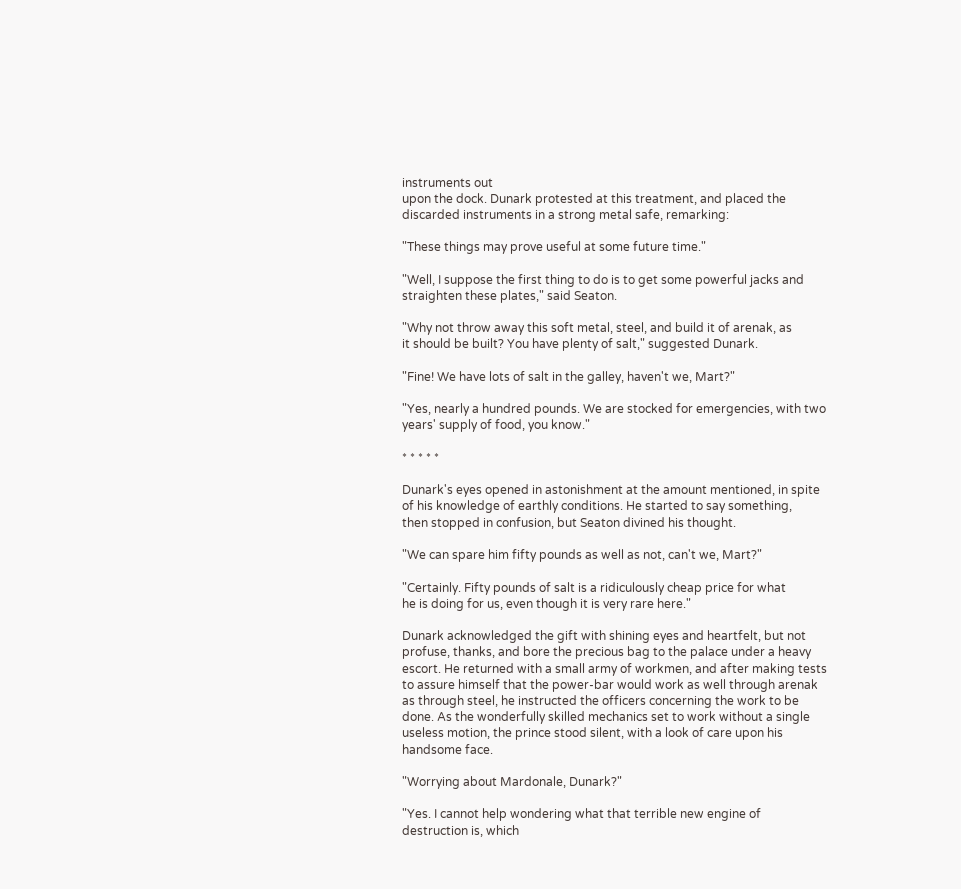instruments out
upon the dock. Dunark protested at this treatment, and placed the
discarded instruments in a strong metal safe, remarking:

"These things may prove useful at some future time."

"Well, I suppose the first thing to do is to get some powerful jacks and
straighten these plates," said Seaton.

"Why not throw away this soft metal, steel, and build it of arenak, as
it should be built? You have plenty of salt," suggested Dunark.

"Fine! We have lots of salt in the galley, haven't we, Mart?"

"Yes, nearly a hundred pounds. We are stocked for emergencies, with two
years' supply of food, you know."

* * * * *

Dunark's eyes opened in astonishment at the amount mentioned, in spite
of his knowledge of earthly conditions. He started to say something,
then stopped in confusion, but Seaton divined his thought.

"We can spare him fifty pounds as well as not, can't we, Mart?"

"Certainly. Fifty pounds of salt is a ridiculously cheap price for what
he is doing for us, even though it is very rare here."

Dunark acknowledged the gift with shining eyes and heartfelt, but not
profuse, thanks, and bore the precious bag to the palace under a heavy
escort. He returned with a small army of workmen, and after making tests
to assure himself that the power-bar would work as well through arenak
as through steel, he instructed the officers concerning the work to be
done. As the wonderfully skilled mechanics set to work without a single
useless motion, the prince stood silent, with a look of care upon his
handsome face.

"Worrying about Mardonale, Dunark?"

"Yes. I cannot help wondering what that terrible new engine of
destruction is, which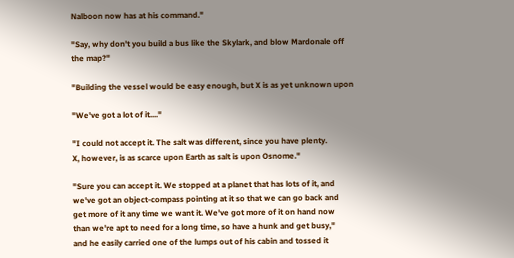Nalboon now has at his command."

"Say, why don't you build a bus like the Skylark, and blow Mardonale off
the map?"

"Building the vessel would be easy enough, but X is as yet unknown upon

"We've got a lot of it...."

"I could not accept it. The salt was different, since you have plenty.
X, however, is as scarce upon Earth as salt is upon Osnome."

"Sure you can accept it. We stopped at a planet that has lots of it, and
we've got an object-compass pointing at it so that we can go back and
get more of it any time we want it. We've got more of it on hand now
than we're apt to need for a long time, so have a hunk and get busy,"
and he easily carried one of the lumps out of his cabin and tossed it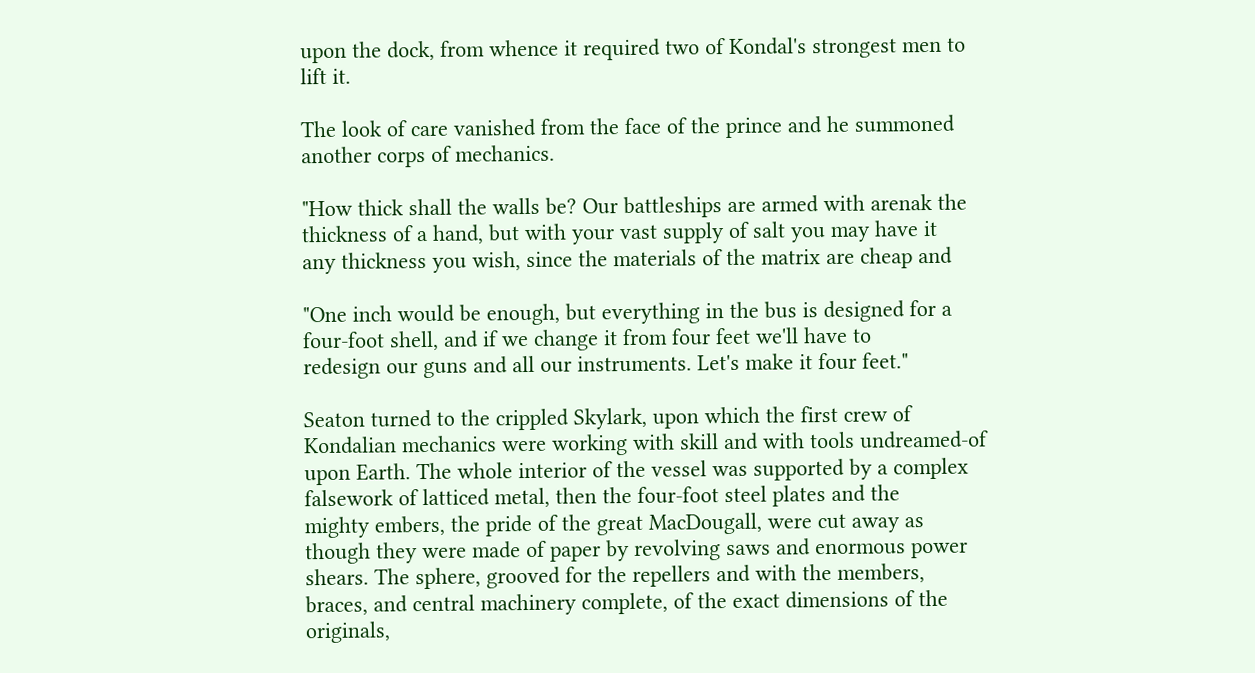upon the dock, from whence it required two of Kondal's strongest men to
lift it.

The look of care vanished from the face of the prince and he summoned
another corps of mechanics.

"How thick shall the walls be? Our battleships are armed with arenak the
thickness of a hand, but with your vast supply of salt you may have it
any thickness you wish, since the materials of the matrix are cheap and

"One inch would be enough, but everything in the bus is designed for a
four-foot shell, and if we change it from four feet we'll have to
redesign our guns and all our instruments. Let's make it four feet."

Seaton turned to the crippled Skylark, upon which the first crew of
Kondalian mechanics were working with skill and with tools undreamed-of
upon Earth. The whole interior of the vessel was supported by a complex
falsework of latticed metal, then the four-foot steel plates and the
mighty embers, the pride of the great MacDougall, were cut away as
though they were made of paper by revolving saws and enormous power
shears. The sphere, grooved for the repellers and with the members,
braces, and central machinery complete, of the exact dimensions of the
originals,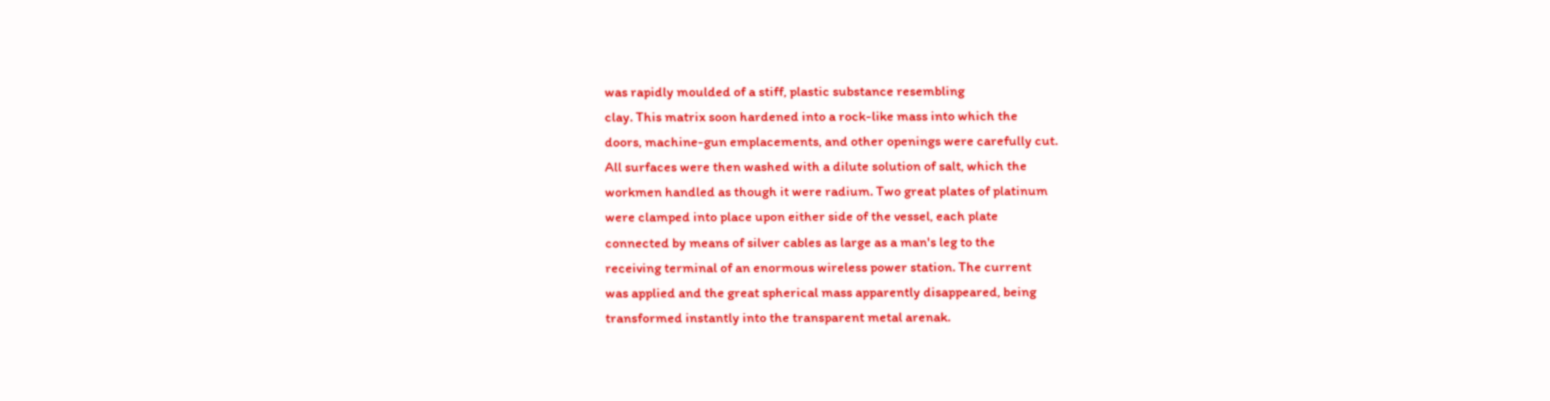was rapidly moulded of a stiff, plastic substance resembling
clay. This matrix soon hardened into a rock-like mass into which the
doors, machine-gun emplacements, and other openings were carefully cut.
All surfaces were then washed with a dilute solution of salt, which the
workmen handled as though it were radium. Two great plates of platinum
were clamped into place upon either side of the vessel, each plate
connected by means of silver cables as large as a man's leg to the
receiving terminal of an enormous wireless power station. The current
was applied and the great spherical mass apparently disappeared, being
transformed instantly into the transparent metal arenak.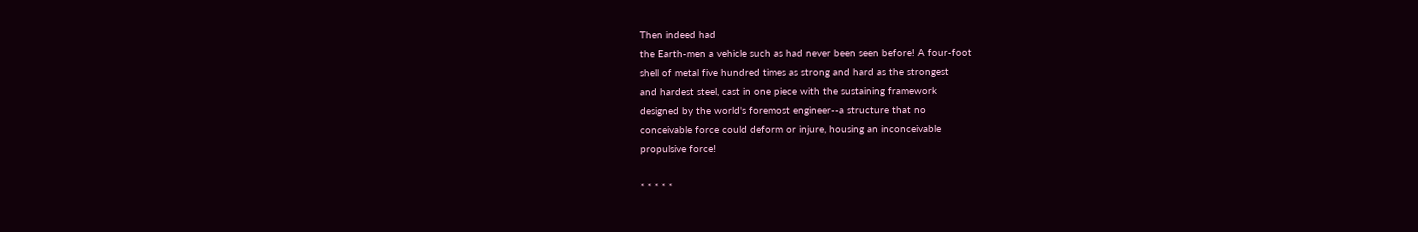Then indeed had
the Earth-men a vehicle such as had never been seen before! A four-foot
shell of metal five hundred times as strong and hard as the strongest
and hardest steel, cast in one piece with the sustaining framework
designed by the world's foremost engineer--a structure that no
conceivable force could deform or injure, housing an inconceivable
propulsive force!

* * * * *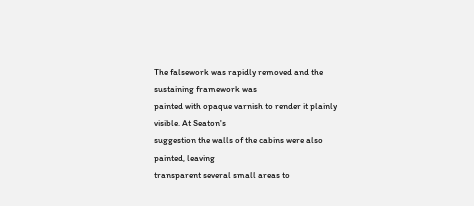The falsework was rapidly removed and the sustaining framework was
painted with opaque varnish to render it plainly visible. At Seaton's
suggestion the walls of the cabins were also painted, leaving
transparent several small areas to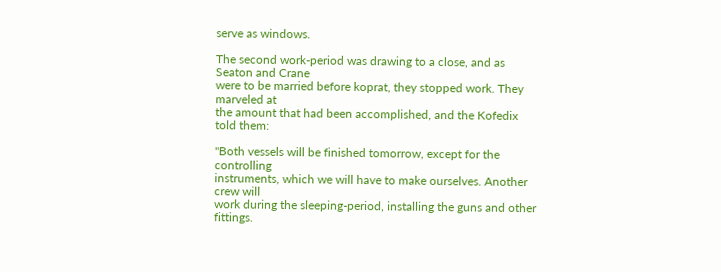serve as windows.

The second work-period was drawing to a close, and as Seaton and Crane
were to be married before koprat, they stopped work. They marveled at
the amount that had been accomplished, and the Kofedix told them:

"Both vessels will be finished tomorrow, except for the controlling
instruments, which we will have to make ourselves. Another crew will
work during the sleeping-period, installing the guns and other fittings.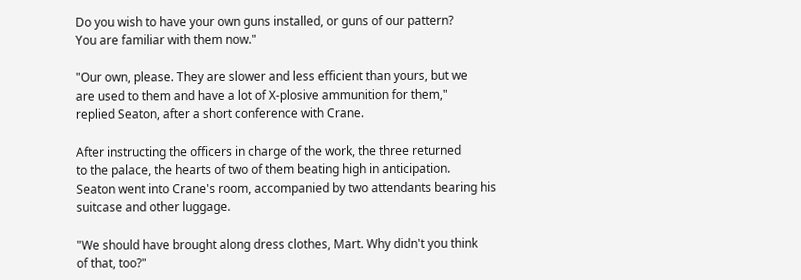Do you wish to have your own guns installed, or guns of our pattern?
You are familiar with them now."

"Our own, please. They are slower and less efficient than yours, but we
are used to them and have a lot of X-plosive ammunition for them,"
replied Seaton, after a short conference with Crane.

After instructing the officers in charge of the work, the three returned
to the palace, the hearts of two of them beating high in anticipation.
Seaton went into Crane's room, accompanied by two attendants bearing his
suitcase and other luggage.

"We should have brought along dress clothes, Mart. Why didn't you think
of that, too?"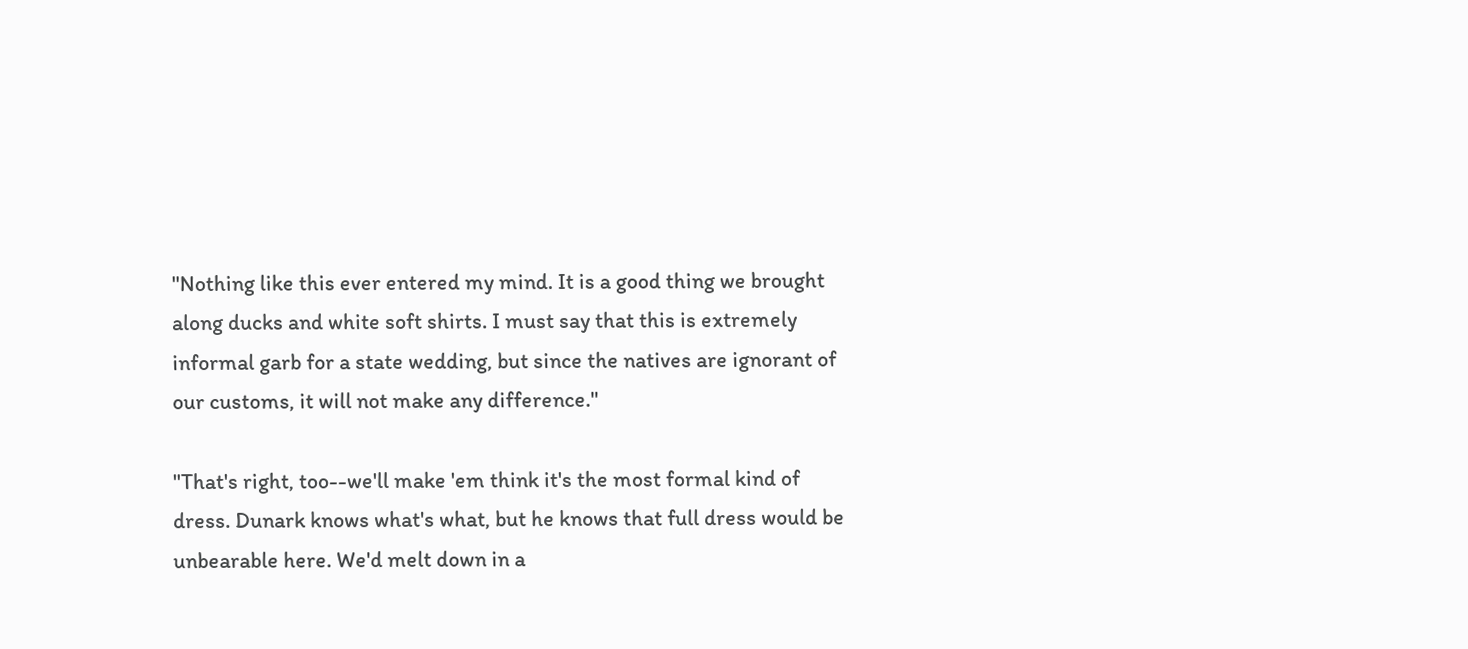"Nothing like this ever entered my mind. It is a good thing we brought
along ducks and white soft shirts. I must say that this is extremely
informal garb for a state wedding, but since the natives are ignorant of
our customs, it will not make any difference."

"That's right, too--we'll make 'em think it's the most formal kind of
dress. Dunark knows what's what, but he knows that full dress would be
unbearable here. We'd melt down in a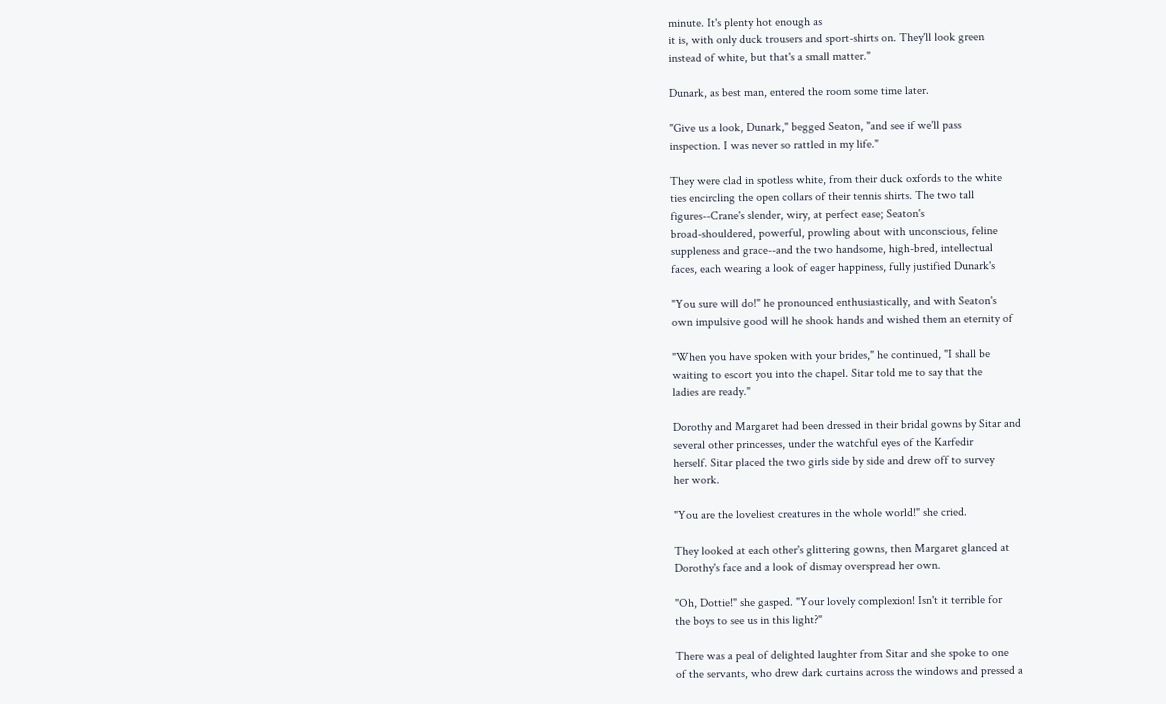minute. It's plenty hot enough as
it is, with only duck trousers and sport-shirts on. They'll look green
instead of white, but that's a small matter."

Dunark, as best man, entered the room some time later.

"Give us a look, Dunark," begged Seaton, "and see if we'll pass
inspection. I was never so rattled in my life."

They were clad in spotless white, from their duck oxfords to the white
ties encircling the open collars of their tennis shirts. The two tall
figures--Crane's slender, wiry, at perfect ease; Seaton's
broad-shouldered, powerful, prowling about with unconscious, feline
suppleness and grace--and the two handsome, high-bred, intellectual
faces, each wearing a look of eager happiness, fully justified Dunark's

"You sure will do!" he pronounced enthusiastically, and with Seaton's
own impulsive good will he shook hands and wished them an eternity of

"When you have spoken with your brides," he continued, "I shall be
waiting to escort you into the chapel. Sitar told me to say that the
ladies are ready."

Dorothy and Margaret had been dressed in their bridal gowns by Sitar and
several other princesses, under the watchful eyes of the Karfedir
herself. Sitar placed the two girls side by side and drew off to survey
her work.

"You are the loveliest creatures in the whole world!" she cried.

They looked at each other's glittering gowns, then Margaret glanced at
Dorothy's face and a look of dismay overspread her own.

"Oh, Dottie!" she gasped. "Your lovely complexion! Isn't it terrible for
the boys to see us in this light?"

There was a peal of delighted laughter from Sitar and she spoke to one
of the servants, who drew dark curtains across the windows and pressed a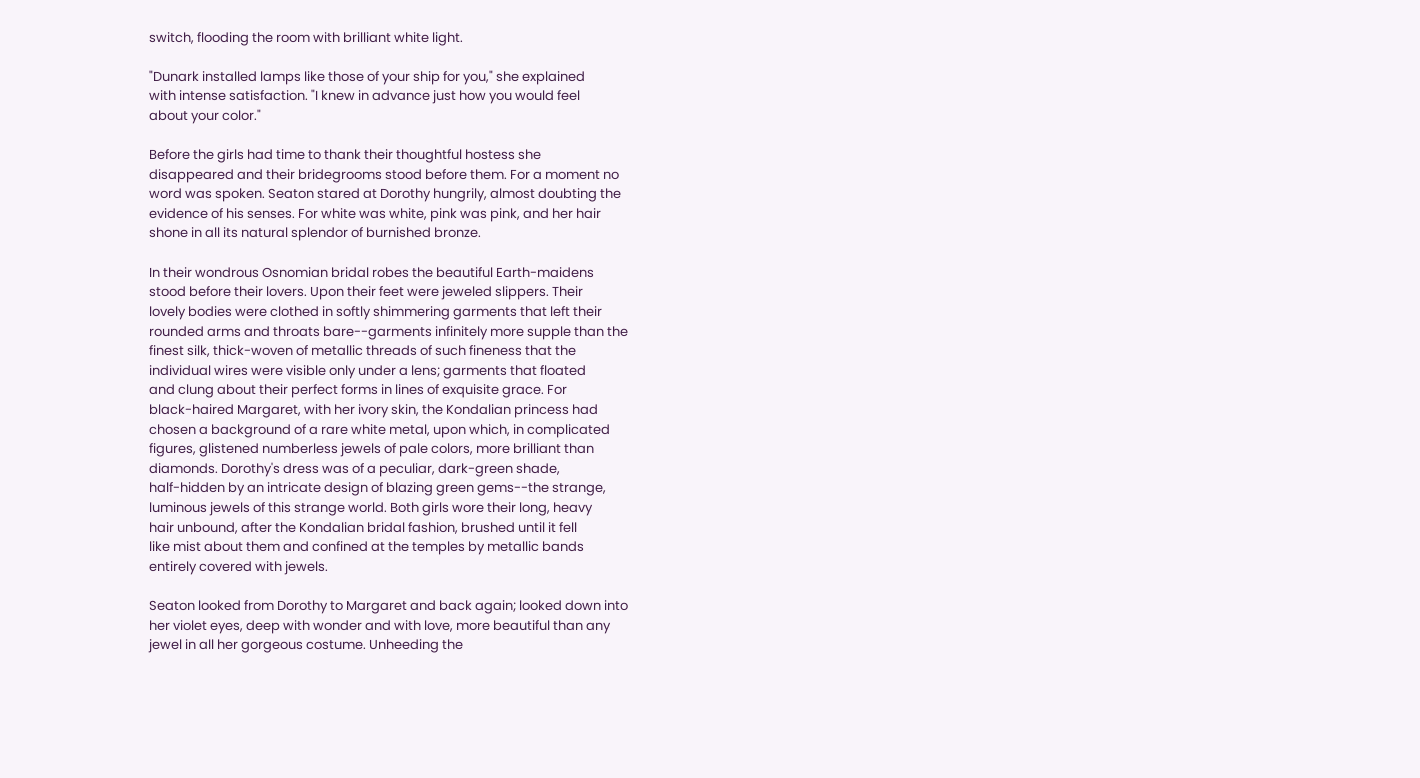switch, flooding the room with brilliant white light.

"Dunark installed lamps like those of your ship for you," she explained
with intense satisfaction. "I knew in advance just how you would feel
about your color."

Before the girls had time to thank their thoughtful hostess she
disappeared and their bridegrooms stood before them. For a moment no
word was spoken. Seaton stared at Dorothy hungrily, almost doubting the
evidence of his senses. For white was white, pink was pink, and her hair
shone in all its natural splendor of burnished bronze.

In their wondrous Osnomian bridal robes the beautiful Earth-maidens
stood before their lovers. Upon their feet were jeweled slippers. Their
lovely bodies were clothed in softly shimmering garments that left their
rounded arms and throats bare--garments infinitely more supple than the
finest silk, thick-woven of metallic threads of such fineness that the
individual wires were visible only under a lens; garments that floated
and clung about their perfect forms in lines of exquisite grace. For
black-haired Margaret, with her ivory skin, the Kondalian princess had
chosen a background of a rare white metal, upon which, in complicated
figures, glistened numberless jewels of pale colors, more brilliant than
diamonds. Dorothy's dress was of a peculiar, dark-green shade,
half-hidden by an intricate design of blazing green gems--the strange,
luminous jewels of this strange world. Both girls wore their long, heavy
hair unbound, after the Kondalian bridal fashion, brushed until it fell
like mist about them and confined at the temples by metallic bands
entirely covered with jewels.

Seaton looked from Dorothy to Margaret and back again; looked down into
her violet eyes, deep with wonder and with love, more beautiful than any
jewel in all her gorgeous costume. Unheeding the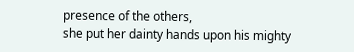presence of the others,
she put her dainty hands upon his mighty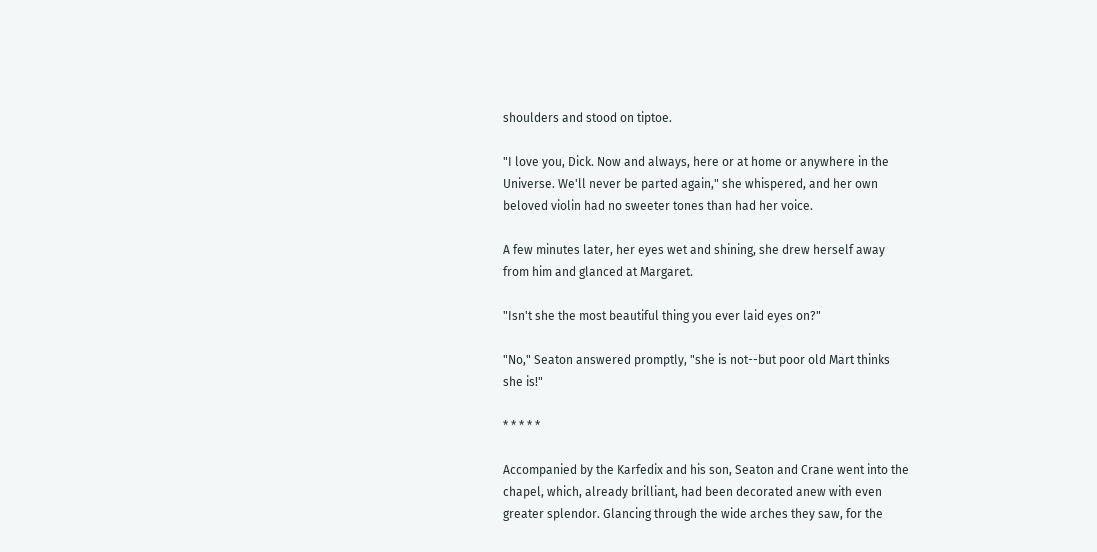shoulders and stood on tiptoe.

"I love you, Dick. Now and always, here or at home or anywhere in the
Universe. We'll never be parted again," she whispered, and her own
beloved violin had no sweeter tones than had her voice.

A few minutes later, her eyes wet and shining, she drew herself away
from him and glanced at Margaret.

"Isn't she the most beautiful thing you ever laid eyes on?"

"No," Seaton answered promptly, "she is not--but poor old Mart thinks
she is!"

* * * * *

Accompanied by the Karfedix and his son, Seaton and Crane went into the
chapel, which, already brilliant, had been decorated anew with even
greater splendor. Glancing through the wide arches they saw, for the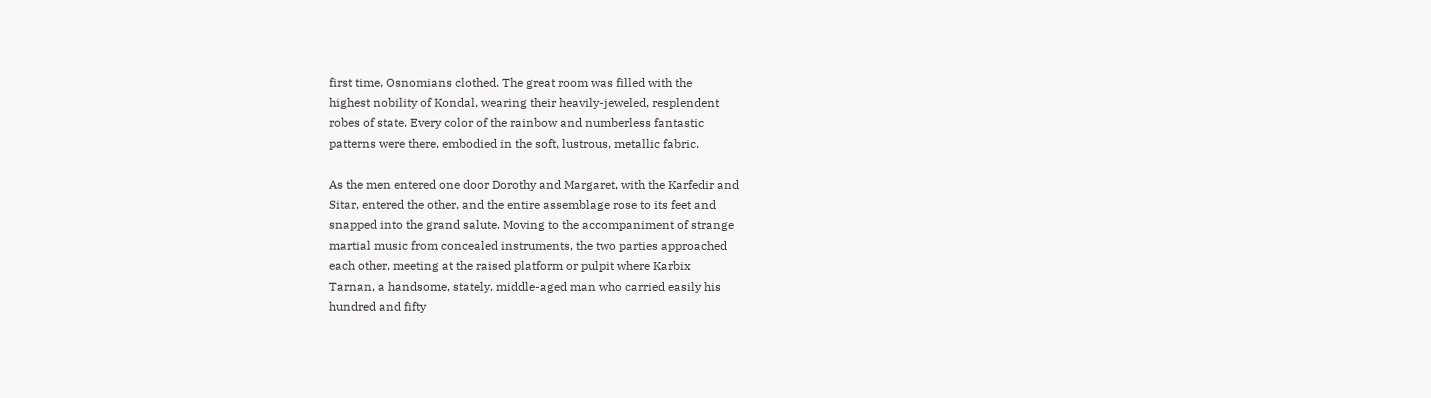first time, Osnomians clothed. The great room was filled with the
highest nobility of Kondal, wearing their heavily-jeweled, resplendent
robes of state. Every color of the rainbow and numberless fantastic
patterns were there, embodied in the soft, lustrous, metallic fabric.

As the men entered one door Dorothy and Margaret, with the Karfedir and
Sitar, entered the other, and the entire assemblage rose to its feet and
snapped into the grand salute. Moving to the accompaniment of strange
martial music from concealed instruments, the two parties approached
each other, meeting at the raised platform or pulpit where Karbix
Tarnan, a handsome, stately, middle-aged man who carried easily his
hundred and fifty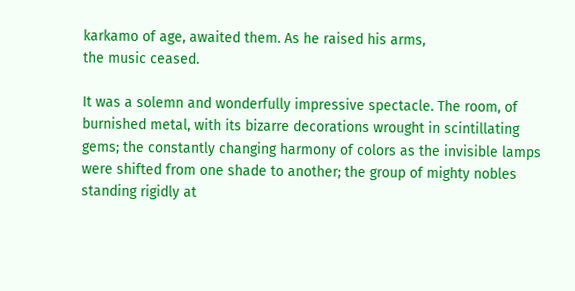karkamo of age, awaited them. As he raised his arms,
the music ceased.

It was a solemn and wonderfully impressive spectacle. The room, of
burnished metal, with its bizarre decorations wrought in scintillating
gems; the constantly changing harmony of colors as the invisible lamps
were shifted from one shade to another; the group of mighty nobles
standing rigidly at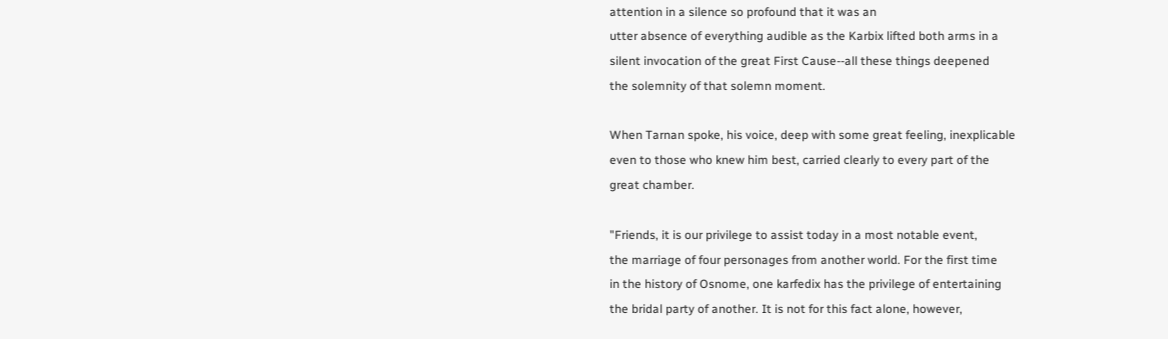attention in a silence so profound that it was an
utter absence of everything audible as the Karbix lifted both arms in a
silent invocation of the great First Cause--all these things deepened
the solemnity of that solemn moment.

When Tarnan spoke, his voice, deep with some great feeling, inexplicable
even to those who knew him best, carried clearly to every part of the
great chamber.

"Friends, it is our privilege to assist today in a most notable event,
the marriage of four personages from another world. For the first time
in the history of Osnome, one karfedix has the privilege of entertaining
the bridal party of another. It is not for this fact alone, however,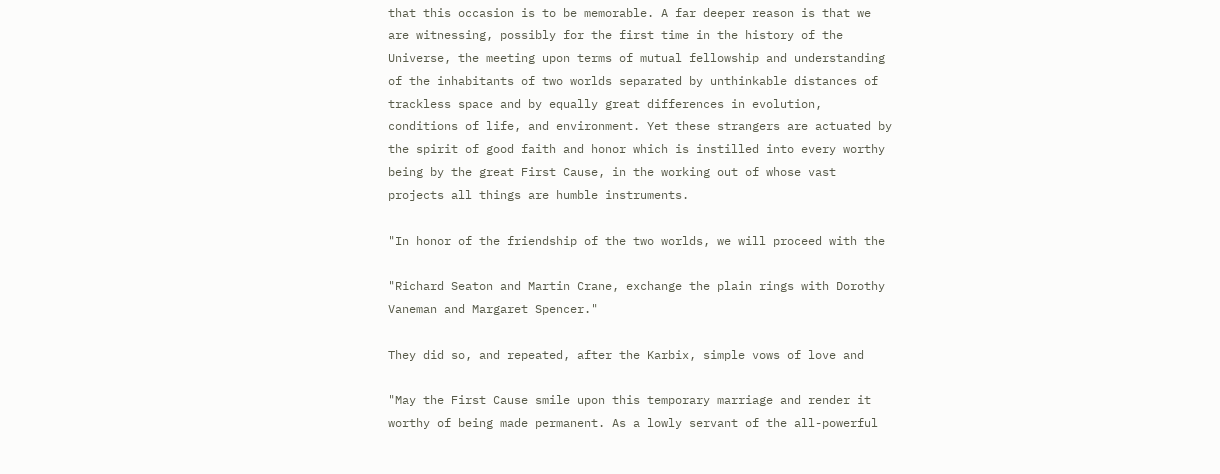that this occasion is to be memorable. A far deeper reason is that we
are witnessing, possibly for the first time in the history of the
Universe, the meeting upon terms of mutual fellowship and understanding
of the inhabitants of two worlds separated by unthinkable distances of
trackless space and by equally great differences in evolution,
conditions of life, and environment. Yet these strangers are actuated by
the spirit of good faith and honor which is instilled into every worthy
being by the great First Cause, in the working out of whose vast
projects all things are humble instruments.

"In honor of the friendship of the two worlds, we will proceed with the

"Richard Seaton and Martin Crane, exchange the plain rings with Dorothy
Vaneman and Margaret Spencer."

They did so, and repeated, after the Karbix, simple vows of love and

"May the First Cause smile upon this temporary marriage and render it
worthy of being made permanent. As a lowly servant of the all-powerful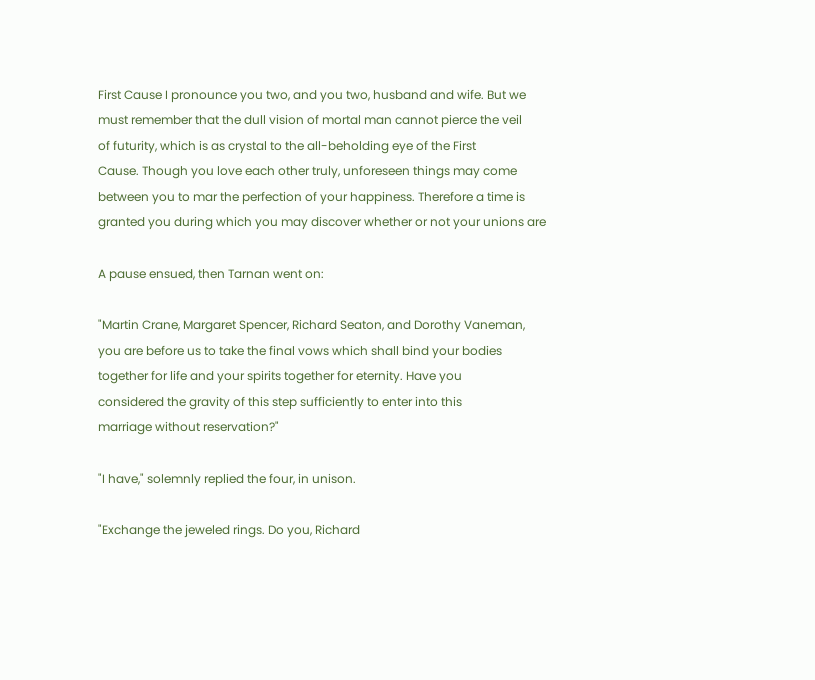First Cause I pronounce you two, and you two, husband and wife. But we
must remember that the dull vision of mortal man cannot pierce the veil
of futurity, which is as crystal to the all-beholding eye of the First
Cause. Though you love each other truly, unforeseen things may come
between you to mar the perfection of your happiness. Therefore a time is
granted you during which you may discover whether or not your unions are

A pause ensued, then Tarnan went on:

"Martin Crane, Margaret Spencer, Richard Seaton, and Dorothy Vaneman,
you are before us to take the final vows which shall bind your bodies
together for life and your spirits together for eternity. Have you
considered the gravity of this step sufficiently to enter into this
marriage without reservation?"

"I have," solemnly replied the four, in unison.

"Exchange the jeweled rings. Do you, Richard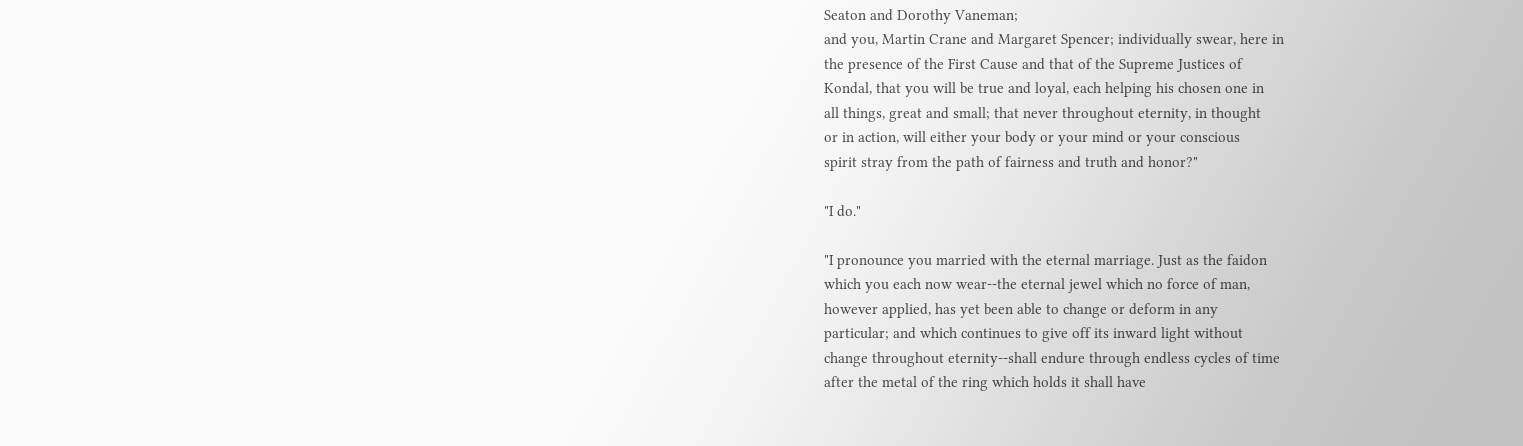Seaton and Dorothy Vaneman;
and you, Martin Crane and Margaret Spencer; individually swear, here in
the presence of the First Cause and that of the Supreme Justices of
Kondal, that you will be true and loyal, each helping his chosen one in
all things, great and small; that never throughout eternity, in thought
or in action, will either your body or your mind or your conscious
spirit stray from the path of fairness and truth and honor?"

"I do."

"I pronounce you married with the eternal marriage. Just as the faidon
which you each now wear--the eternal jewel which no force of man,
however applied, has yet been able to change or deform in any
particular; and which continues to give off its inward light without
change throughout eternity--shall endure through endless cycles of time
after the metal of the ring which holds it shall have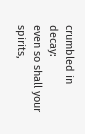crumbled in decay:
even so shall your spirits,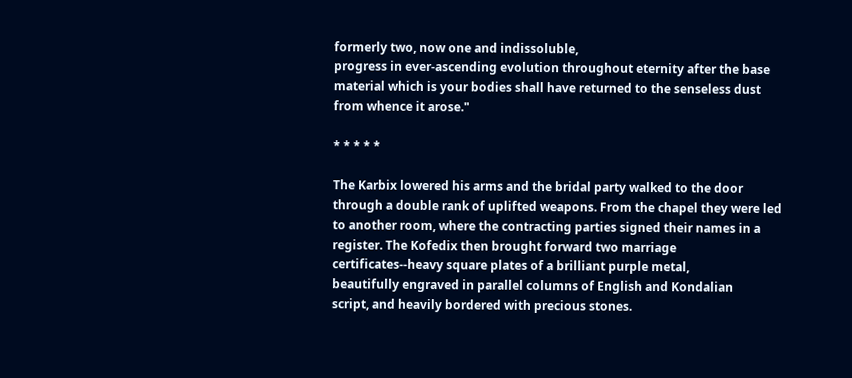formerly two, now one and indissoluble,
progress in ever-ascending evolution throughout eternity after the base
material which is your bodies shall have returned to the senseless dust
from whence it arose."

* * * * *

The Karbix lowered his arms and the bridal party walked to the door
through a double rank of uplifted weapons. From the chapel they were led
to another room, where the contracting parties signed their names in a
register. The Kofedix then brought forward two marriage
certificates--heavy square plates of a brilliant purple metal,
beautifully engraved in parallel columns of English and Kondalian
script, and heavily bordered with precious stones.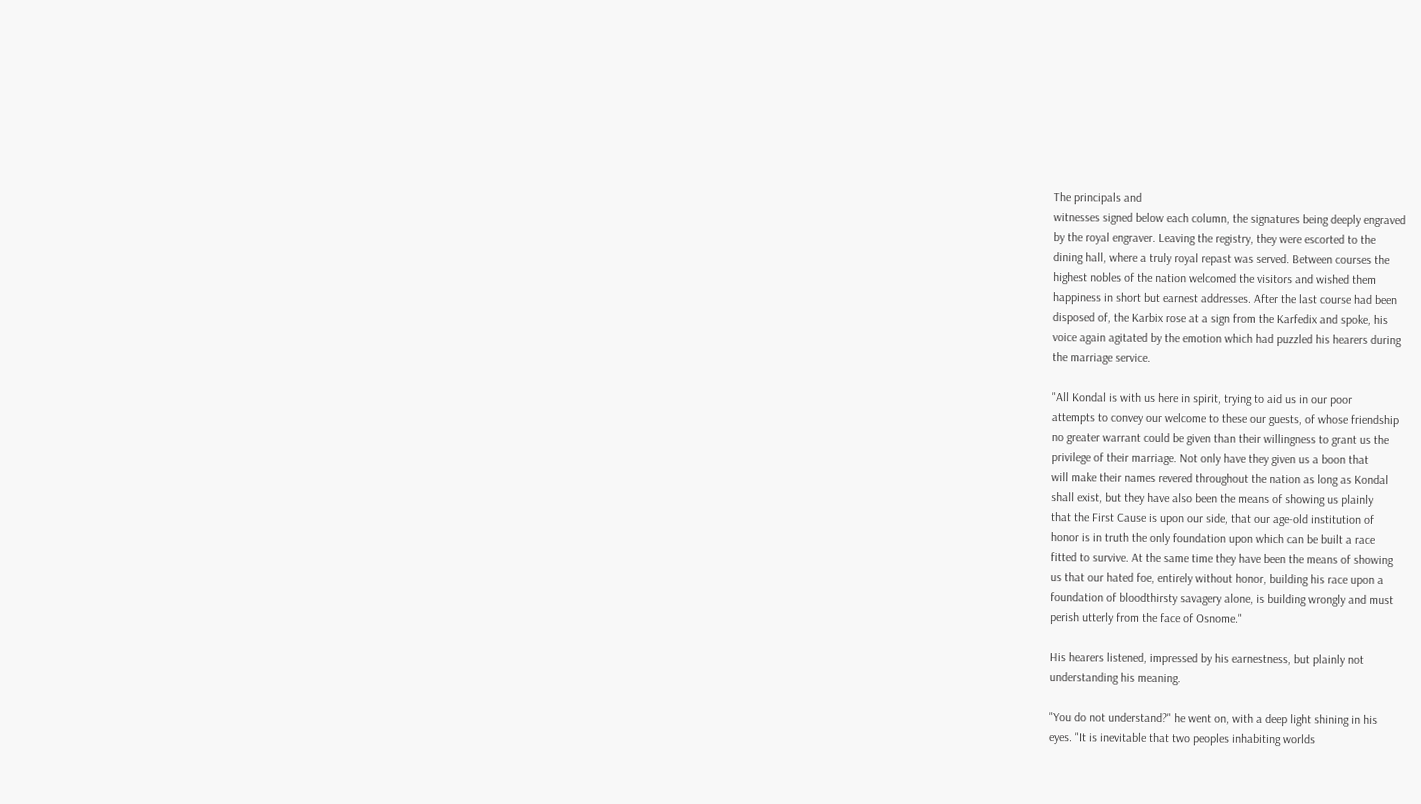The principals and
witnesses signed below each column, the signatures being deeply engraved
by the royal engraver. Leaving the registry, they were escorted to the
dining hall, where a truly royal repast was served. Between courses the
highest nobles of the nation welcomed the visitors and wished them
happiness in short but earnest addresses. After the last course had been
disposed of, the Karbix rose at a sign from the Karfedix and spoke, his
voice again agitated by the emotion which had puzzled his hearers during
the marriage service.

"All Kondal is with us here in spirit, trying to aid us in our poor
attempts to convey our welcome to these our guests, of whose friendship
no greater warrant could be given than their willingness to grant us the
privilege of their marriage. Not only have they given us a boon that
will make their names revered throughout the nation as long as Kondal
shall exist, but they have also been the means of showing us plainly
that the First Cause is upon our side, that our age-old institution of
honor is in truth the only foundation upon which can be built a race
fitted to survive. At the same time they have been the means of showing
us that our hated foe, entirely without honor, building his race upon a
foundation of bloodthirsty savagery alone, is building wrongly and must
perish utterly from the face of Osnome."

His hearers listened, impressed by his earnestness, but plainly not
understanding his meaning.

"You do not understand?" he went on, with a deep light shining in his
eyes. "It is inevitable that two peoples inhabiting worlds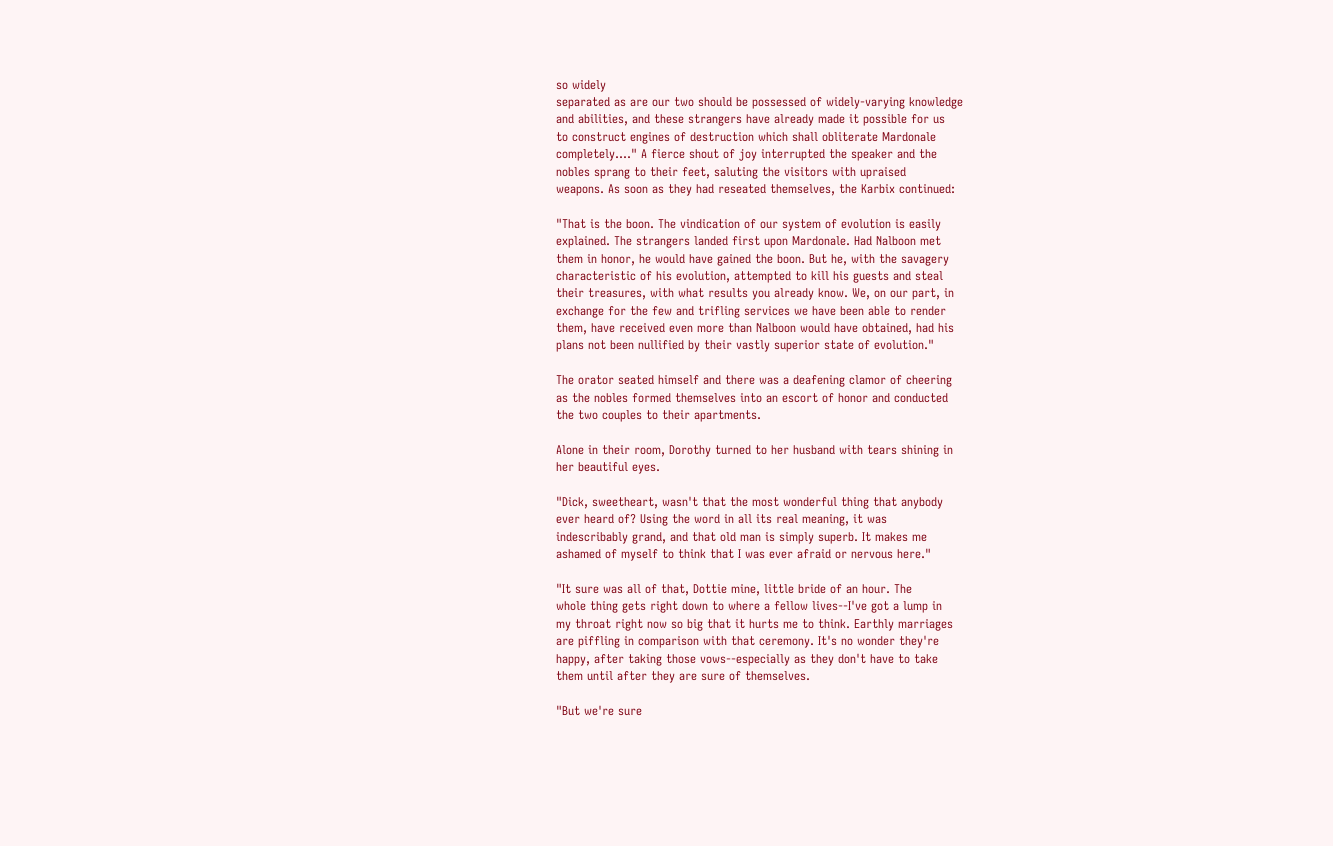so widely
separated as are our two should be possessed of widely-varying knowledge
and abilities, and these strangers have already made it possible for us
to construct engines of destruction which shall obliterate Mardonale
completely...." A fierce shout of joy interrupted the speaker and the
nobles sprang to their feet, saluting the visitors with upraised
weapons. As soon as they had reseated themselves, the Karbix continued:

"That is the boon. The vindication of our system of evolution is easily
explained. The strangers landed first upon Mardonale. Had Nalboon met
them in honor, he would have gained the boon. But he, with the savagery
characteristic of his evolution, attempted to kill his guests and steal
their treasures, with what results you already know. We, on our part, in
exchange for the few and trifling services we have been able to render
them, have received even more than Nalboon would have obtained, had his
plans not been nullified by their vastly superior state of evolution."

The orator seated himself and there was a deafening clamor of cheering
as the nobles formed themselves into an escort of honor and conducted
the two couples to their apartments.

Alone in their room, Dorothy turned to her husband with tears shining in
her beautiful eyes.

"Dick, sweetheart, wasn't that the most wonderful thing that anybody
ever heard of? Using the word in all its real meaning, it was
indescribably grand, and that old man is simply superb. It makes me
ashamed of myself to think that I was ever afraid or nervous here."

"It sure was all of that, Dottie mine, little bride of an hour. The
whole thing gets right down to where a fellow lives--I've got a lump in
my throat right now so big that it hurts me to think. Earthly marriages
are piffling in comparison with that ceremony. It's no wonder they're
happy, after taking those vows--especially as they don't have to take
them until after they are sure of themselves.

"But we're sure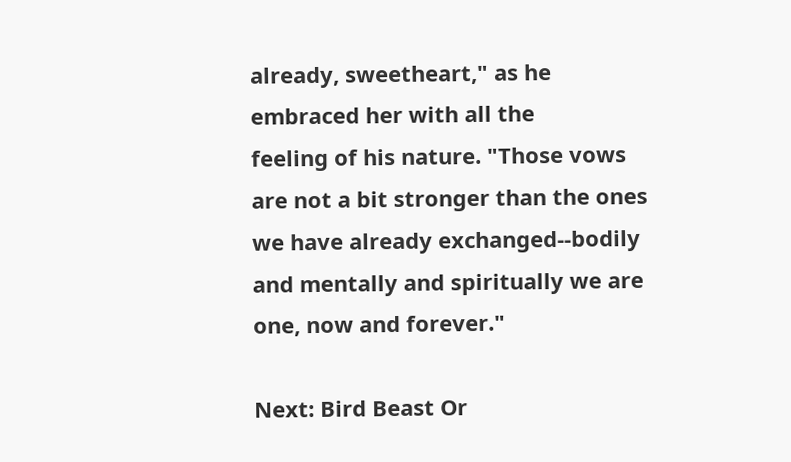already, sweetheart," as he embraced her with all the
feeling of his nature. "Those vows are not a bit stronger than the ones
we have already exchanged--bodily and mentally and spiritually we are
one, now and forever."

Next: Bird Beast Or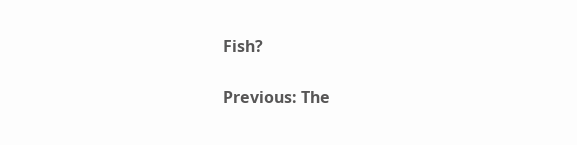Fish?

Previous: The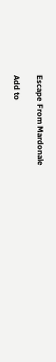Escape From Mardonale

Add to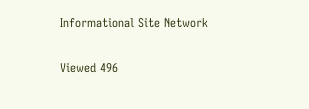Informational Site Network

Viewed 496